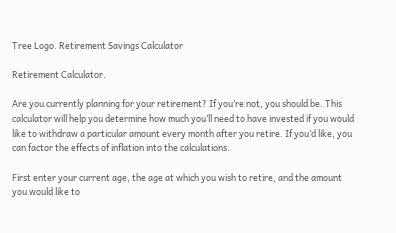Tree Logo. Retirement Savings Calculator

Retirement Calculator.

Are you currently planning for your retirement? If you’re not, you should be. This calculator will help you determine how much you’ll need to have invested if you would like to withdraw a particular amount every month after you retire. If you’d like, you can factor the effects of inflation into the calculations.

First enter your current age, the age at which you wish to retire, and the amount you would like to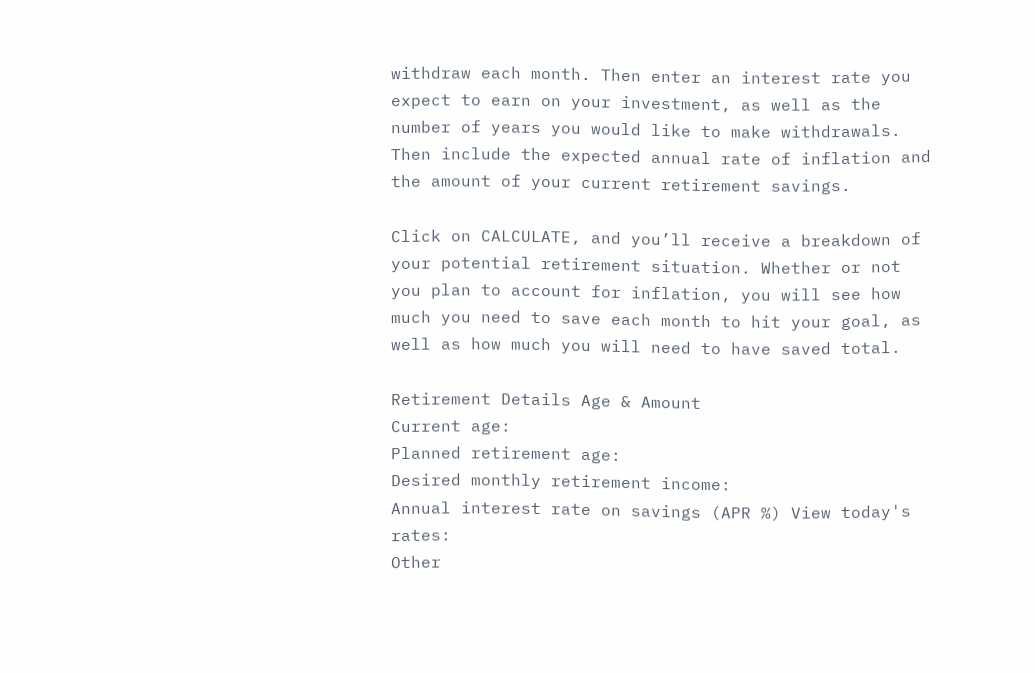withdraw each month. Then enter an interest rate you expect to earn on your investment, as well as the number of years you would like to make withdrawals. Then include the expected annual rate of inflation and the amount of your current retirement savings.

Click on CALCULATE, and you’ll receive a breakdown of your potential retirement situation. Whether or not you plan to account for inflation, you will see how much you need to save each month to hit your goal, as well as how much you will need to have saved total.

Retirement Details Age & Amount
Current age:
Planned retirement age:
Desired monthly retirement income:
Annual interest rate on savings (APR %) View today's rates:
Other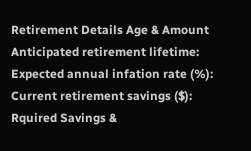Retirement Details Age & Amount
Anticipated retirement lifetime:
Expected annual infation rate (%):
Current retirement savings ($):
Rquired Savings &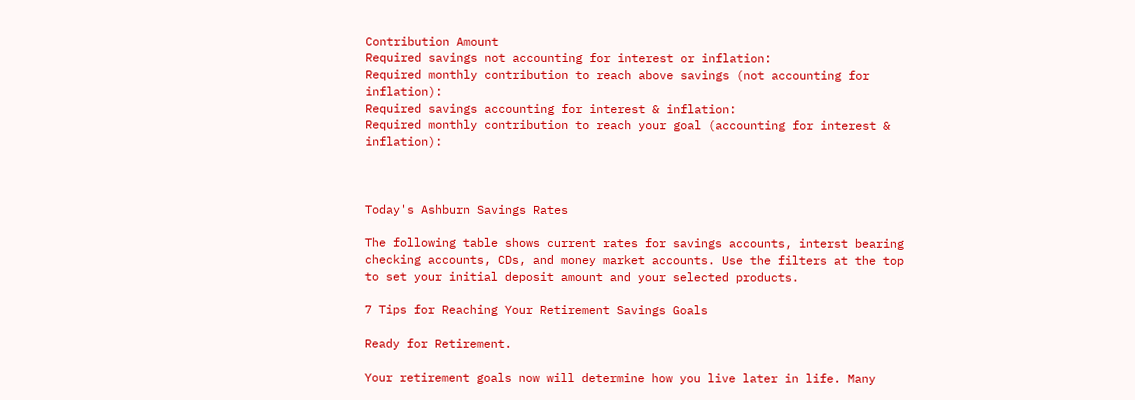Contribution Amount
Required savings not accounting for interest or inflation:
Required monthly contribution to reach above savings (not accounting for inflation):
Required savings accounting for interest & inflation:
Required monthly contribution to reach your goal (accounting for interest & inflation):



Today's Ashburn Savings Rates

The following table shows current rates for savings accounts, interst bearing checking accounts, CDs, and money market accounts. Use the filters at the top to set your initial deposit amount and your selected products.

7 Tips for Reaching Your Retirement Savings Goals

Ready for Retirement.

Your retirement goals now will determine how you live later in life. Many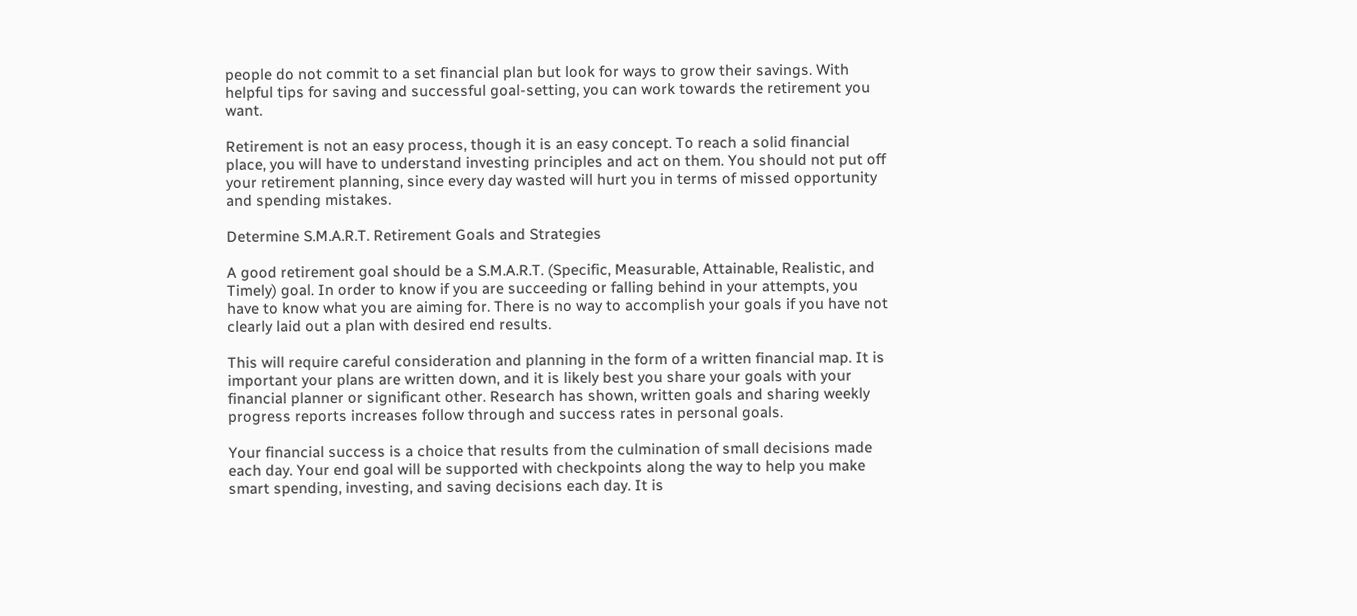people do not commit to a set financial plan but look for ways to grow their savings. With helpful tips for saving and successful goal-setting, you can work towards the retirement you want.

Retirement is not an easy process, though it is an easy concept. To reach a solid financial place, you will have to understand investing principles and act on them. You should not put off your retirement planning, since every day wasted will hurt you in terms of missed opportunity and spending mistakes.

Determine S.M.A.R.T. Retirement Goals and Strategies

A good retirement goal should be a S.M.A.R.T. (Specific, Measurable, Attainable, Realistic, and Timely) goal. In order to know if you are succeeding or falling behind in your attempts, you have to know what you are aiming for. There is no way to accomplish your goals if you have not clearly laid out a plan with desired end results.

This will require careful consideration and planning in the form of a written financial map. It is important your plans are written down, and it is likely best you share your goals with your financial planner or significant other. Research has shown, written goals and sharing weekly progress reports increases follow through and success rates in personal goals.

Your financial success is a choice that results from the culmination of small decisions made each day. Your end goal will be supported with checkpoints along the way to help you make smart spending, investing, and saving decisions each day. It is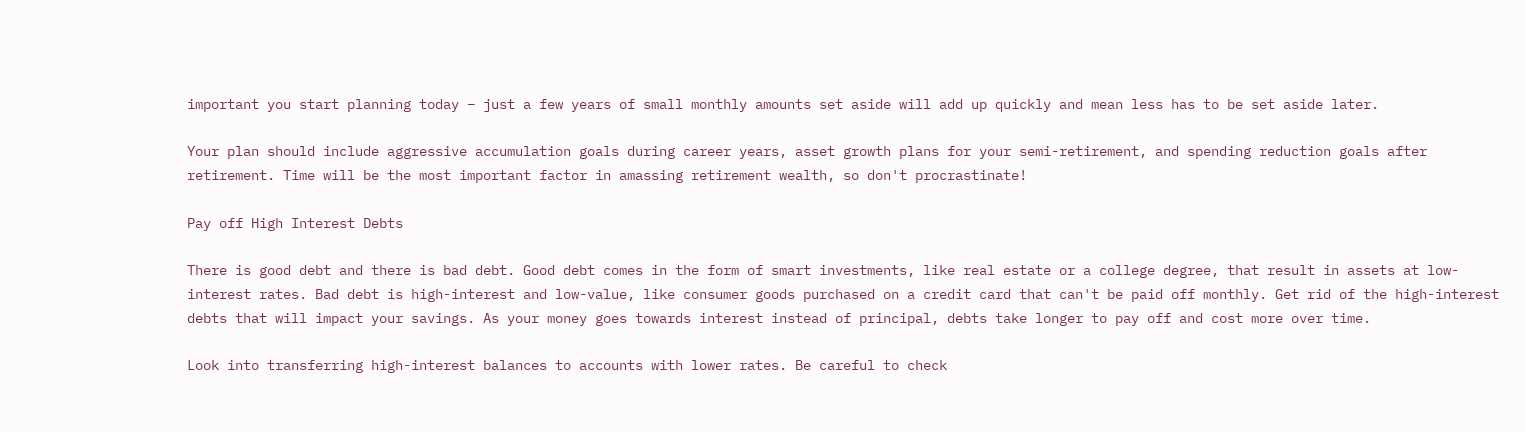important you start planning today – just a few years of small monthly amounts set aside will add up quickly and mean less has to be set aside later.

Your plan should include aggressive accumulation goals during career years, asset growth plans for your semi-retirement, and spending reduction goals after retirement. Time will be the most important factor in amassing retirement wealth, so don't procrastinate!

Pay off High Interest Debts

There is good debt and there is bad debt. Good debt comes in the form of smart investments, like real estate or a college degree, that result in assets at low-interest rates. Bad debt is high-interest and low-value, like consumer goods purchased on a credit card that can't be paid off monthly. Get rid of the high-interest debts that will impact your savings. As your money goes towards interest instead of principal, debts take longer to pay off and cost more over time.

Look into transferring high-interest balances to accounts with lower rates. Be careful to check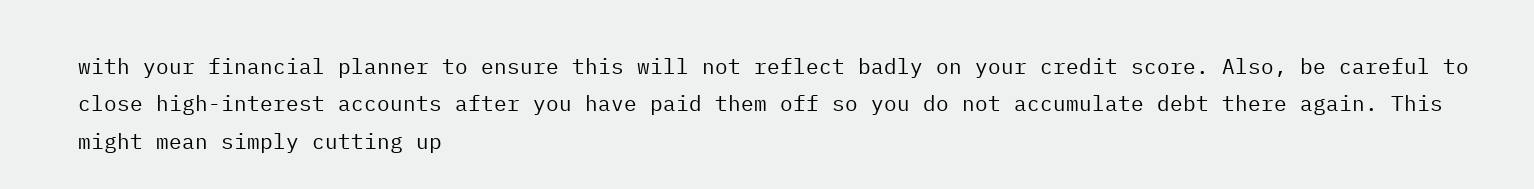with your financial planner to ensure this will not reflect badly on your credit score. Also, be careful to close high-interest accounts after you have paid them off so you do not accumulate debt there again. This might mean simply cutting up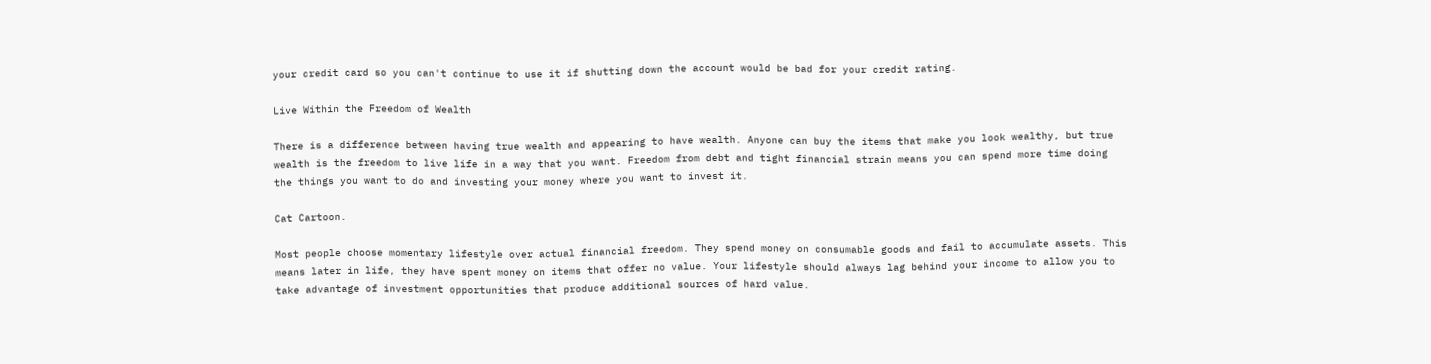your credit card so you can't continue to use it if shutting down the account would be bad for your credit rating.

Live Within the Freedom of Wealth

There is a difference between having true wealth and appearing to have wealth. Anyone can buy the items that make you look wealthy, but true wealth is the freedom to live life in a way that you want. Freedom from debt and tight financial strain means you can spend more time doing the things you want to do and investing your money where you want to invest it.

Cat Cartoon.

Most people choose momentary lifestyle over actual financial freedom. They spend money on consumable goods and fail to accumulate assets. This means later in life, they have spent money on items that offer no value. Your lifestyle should always lag behind your income to allow you to take advantage of investment opportunities that produce additional sources of hard value.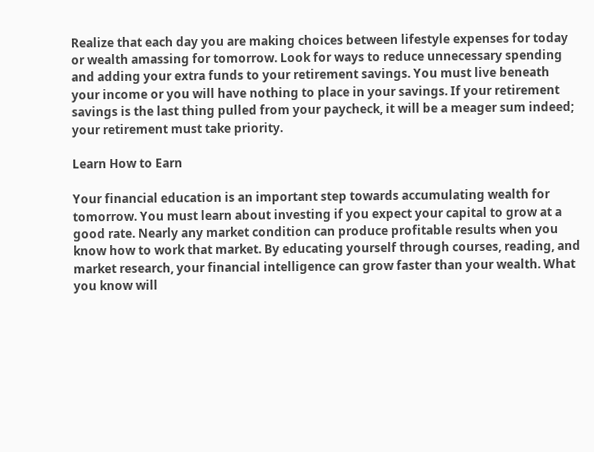Realize that each day you are making choices between lifestyle expenses for today or wealth amassing for tomorrow. Look for ways to reduce unnecessary spending and adding your extra funds to your retirement savings. You must live beneath your income or you will have nothing to place in your savings. If your retirement savings is the last thing pulled from your paycheck, it will be a meager sum indeed; your retirement must take priority.

Learn How to Earn

Your financial education is an important step towards accumulating wealth for tomorrow. You must learn about investing if you expect your capital to grow at a good rate. Nearly any market condition can produce profitable results when you know how to work that market. By educating yourself through courses, reading, and market research, your financial intelligence can grow faster than your wealth. What you know will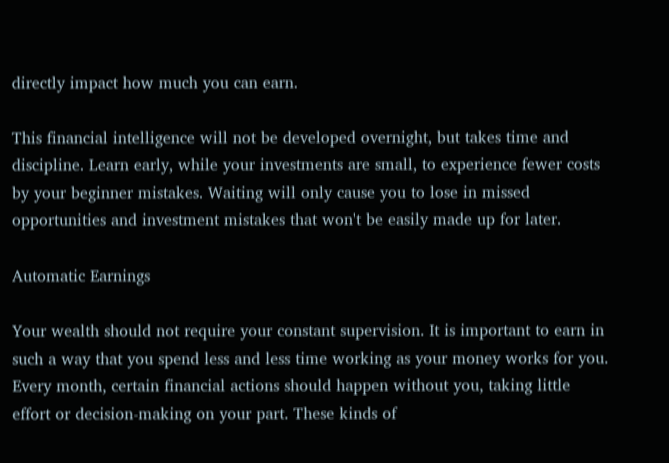directly impact how much you can earn.

This financial intelligence will not be developed overnight, but takes time and discipline. Learn early, while your investments are small, to experience fewer costs by your beginner mistakes. Waiting will only cause you to lose in missed opportunities and investment mistakes that won't be easily made up for later.

Automatic Earnings

Your wealth should not require your constant supervision. It is important to earn in such a way that you spend less and less time working as your money works for you. Every month, certain financial actions should happen without you, taking little effort or decision-making on your part. These kinds of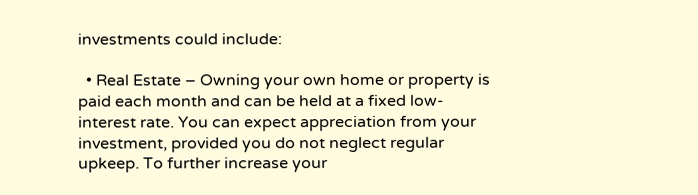investments could include:

  • Real Estate – Owning your own home or property is paid each month and can be held at a fixed low-interest rate. You can expect appreciation from your investment, provided you do not neglect regular upkeep. To further increase your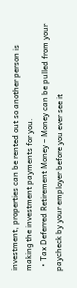investment, properties can be rented out so another person is making the investment payments for you.
  • Tax Deferred Retirement Money – Money can be pulled from your paycheck by your employer before you ever see it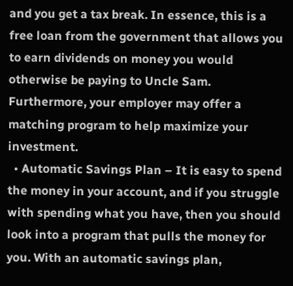and you get a tax break. In essence, this is a free loan from the government that allows you to earn dividends on money you would otherwise be paying to Uncle Sam. Furthermore, your employer may offer a matching program to help maximize your investment.
  • Automatic Savings Plan – It is easy to spend the money in your account, and if you struggle with spending what you have, then you should look into a program that pulls the money for you. With an automatic savings plan,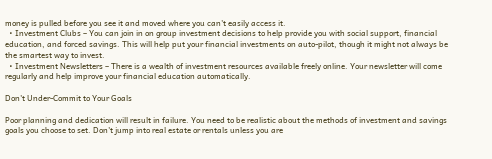money is pulled before you see it and moved where you can't easily access it.
  • Investment Clubs – You can join in on group investment decisions to help provide you with social support, financial education, and forced savings. This will help put your financial investments on auto-pilot, though it might not always be the smartest way to invest.
  • Investment Newsletters – There is a wealth of investment resources available freely online. Your newsletter will come regularly and help improve your financial education automatically.

Don't Under-Commit to Your Goals

Poor planning and dedication will result in failure. You need to be realistic about the methods of investment and savings goals you choose to set. Don't jump into real estate or rentals unless you are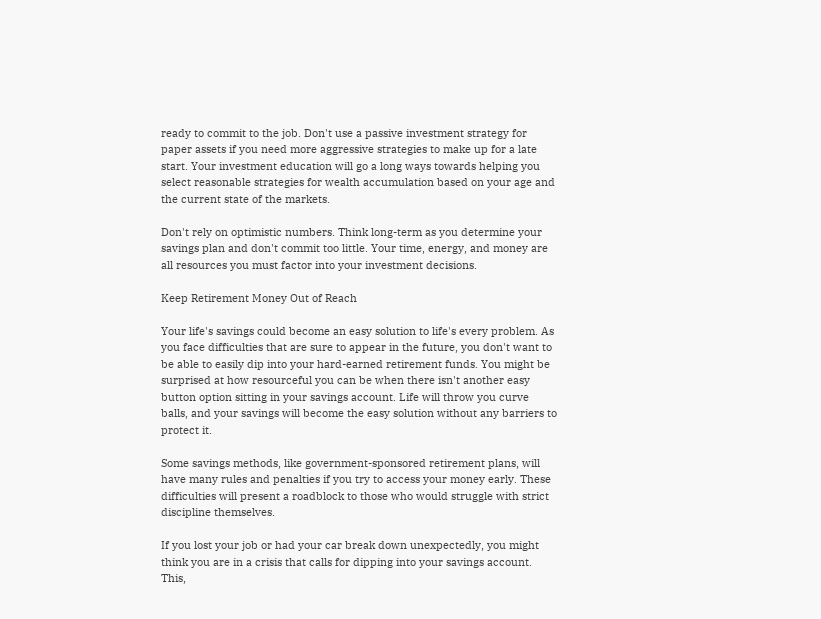ready to commit to the job. Don't use a passive investment strategy for paper assets if you need more aggressive strategies to make up for a late start. Your investment education will go a long ways towards helping you select reasonable strategies for wealth accumulation based on your age and the current state of the markets.

Don't rely on optimistic numbers. Think long-term as you determine your savings plan and don't commit too little. Your time, energy, and money are all resources you must factor into your investment decisions.

Keep Retirement Money Out of Reach

Your life's savings could become an easy solution to life's every problem. As you face difficulties that are sure to appear in the future, you don't want to be able to easily dip into your hard-earned retirement funds. You might be surprised at how resourceful you can be when there isn't another easy button option sitting in your savings account. Life will throw you curve balls, and your savings will become the easy solution without any barriers to protect it.

Some savings methods, like government-sponsored retirement plans, will have many rules and penalties if you try to access your money early. These difficulties will present a roadblock to those who would struggle with strict discipline themselves.

If you lost your job or had your car break down unexpectedly, you might think you are in a crisis that calls for dipping into your savings account. This,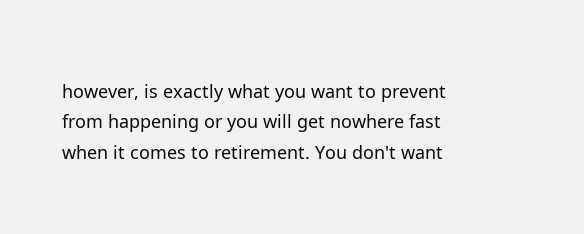however, is exactly what you want to prevent from happening or you will get nowhere fast when it comes to retirement. You don't want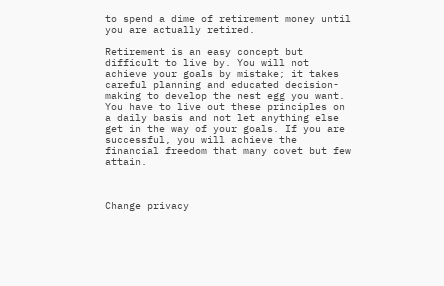to spend a dime of retirement money until you are actually retired.

Retirement is an easy concept but difficult to live by. You will not achieve your goals by mistake; it takes careful planning and educated decision-making to develop the nest egg you want. You have to live out these principles on a daily basis and not let anything else get in the way of your goals. If you are successful, you will achieve the financial freedom that many covet but few attain.



Change privacy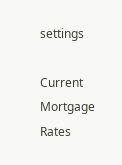settings

Current Mortgage Rates